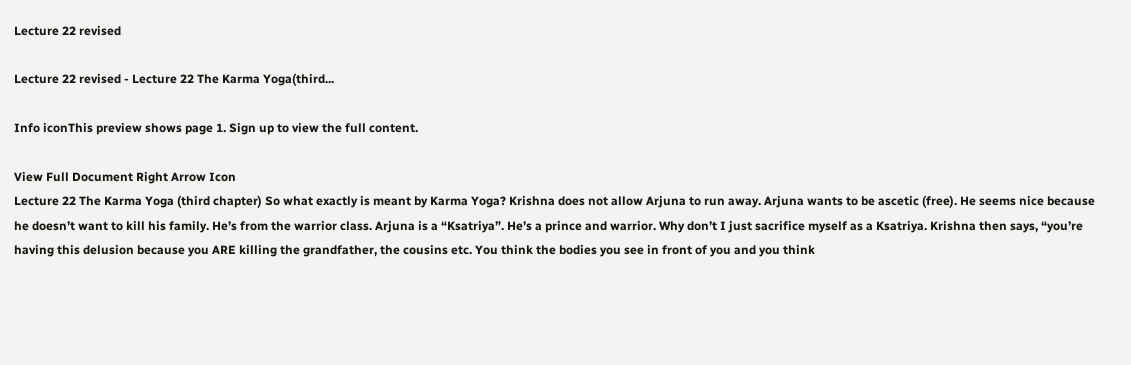Lecture 22 revised

Lecture 22 revised - Lecture 22 The Karma Yoga(third...

Info iconThis preview shows page 1. Sign up to view the full content.

View Full Document Right Arrow Icon
Lecture 22 The Karma Yoga (third chapter) So what exactly is meant by Karma Yoga? Krishna does not allow Arjuna to run away. Arjuna wants to be ascetic (free). He seems nice because he doesn’t want to kill his family. He’s from the warrior class. Arjuna is a “Ksatriya”. He’s a prince and warrior. Why don’t I just sacrifice myself as a Ksatriya. Krishna then says, “you’re having this delusion because you ARE killing the grandfather, the cousins etc. You think the bodies you see in front of you and you think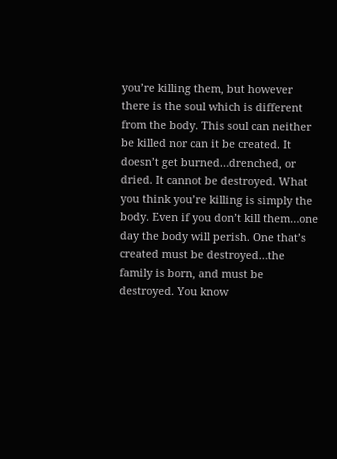you’re killing them, but however there is the soul which is different from the body. This soul can neither be killed nor can it be created. It doesn’t get burned…drenched, or dried. It cannot be destroyed. What you think you’re killing is simply the body. Even if you don’t kill them…one day the body will perish. One that’s created must be destroyed…the family is born, and must be destroyed. You know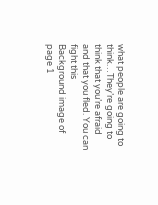what people are going to think…They’re going to think that you’re afraid and that you fled. You can fight this
Background image of page 1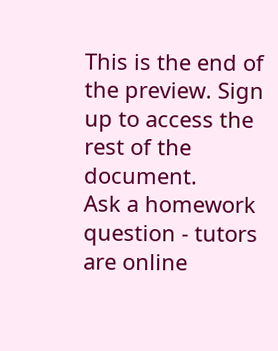This is the end of the preview. Sign up to access the rest of the document.
Ask a homework question - tutors are online